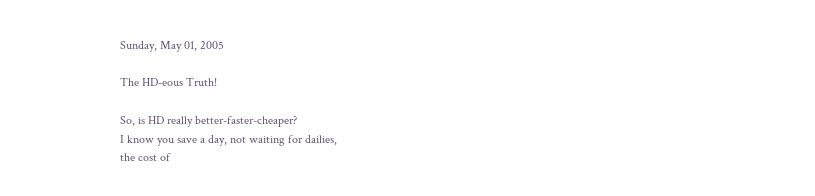Sunday, May 01, 2005

The HD-eous Truth!

So, is HD really better-faster-cheaper?
I know you save a day, not waiting for dailies,
the cost of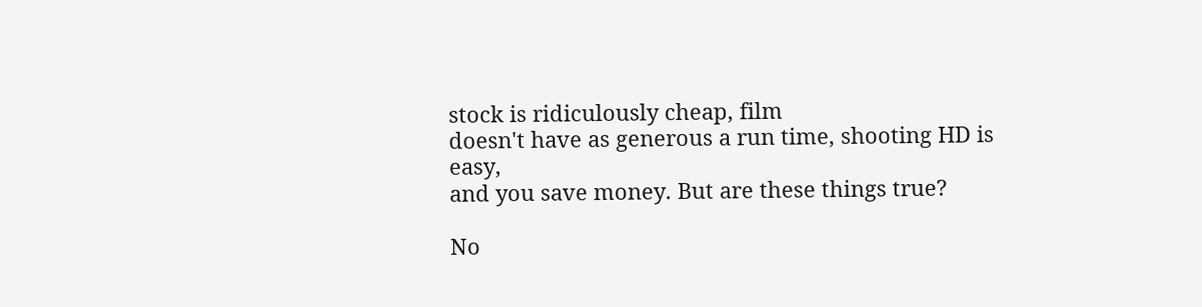stock is ridiculously cheap, film
doesn't have as generous a run time, shooting HD is easy,
and you save money. But are these things true?

No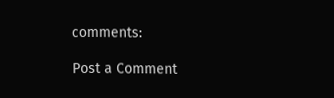comments:

Post a Comment